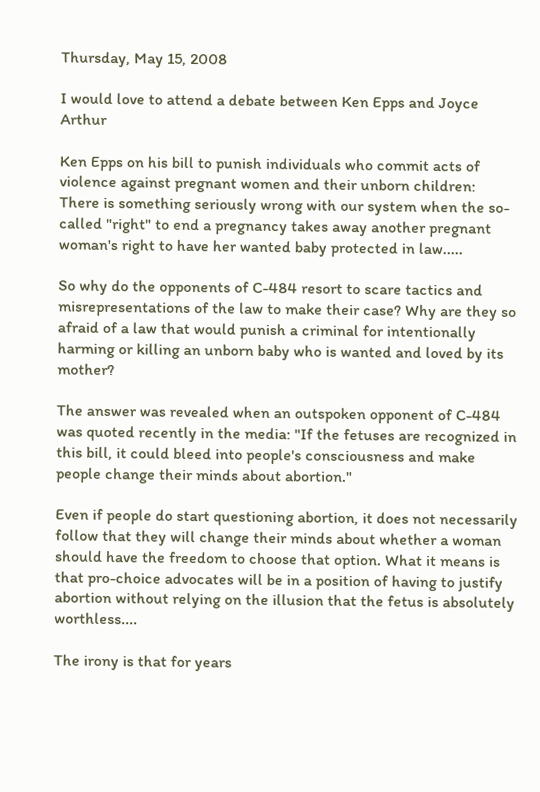Thursday, May 15, 2008

I would love to attend a debate between Ken Epps and Joyce Arthur

Ken Epps on his bill to punish individuals who commit acts of violence against pregnant women and their unborn children:
There is something seriously wrong with our system when the so-called "right" to end a pregnancy takes away another pregnant woman's right to have her wanted baby protected in law.....

So why do the opponents of C-484 resort to scare tactics and misrepresentations of the law to make their case? Why are they so afraid of a law that would punish a criminal for intentionally harming or killing an unborn baby who is wanted and loved by its mother?

The answer was revealed when an outspoken opponent of C-484 was quoted recently in the media: "If the fetuses are recognized in this bill, it could bleed into people's consciousness and make people change their minds about abortion."

Even if people do start questioning abortion, it does not necessarily follow that they will change their minds about whether a woman should have the freedom to choose that option. What it means is that pro-choice advocates will be in a position of having to justify abortion without relying on the illusion that the fetus is absolutely worthless....

The irony is that for years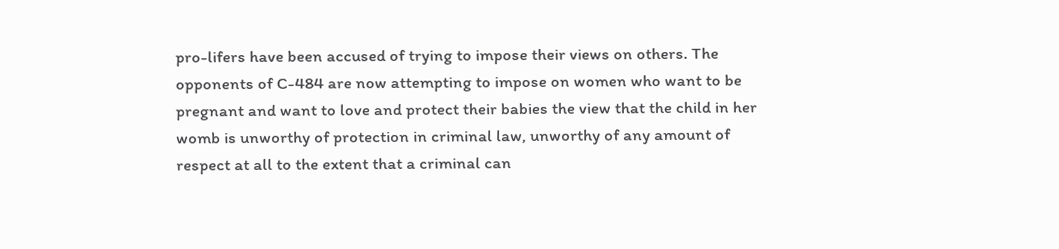pro-lifers have been accused of trying to impose their views on others. The opponents of C-484 are now attempting to impose on women who want to be pregnant and want to love and protect their babies the view that the child in her womb is unworthy of protection in criminal law, unworthy of any amount of respect at all to the extent that a criminal can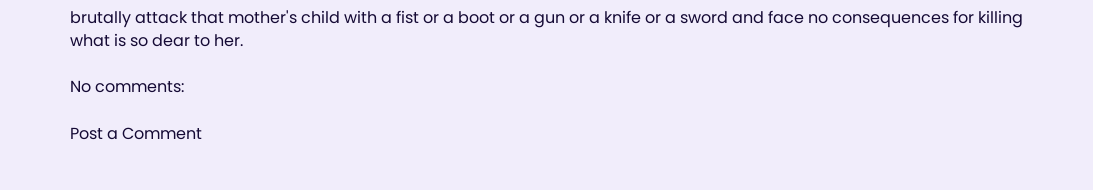brutally attack that mother's child with a fist or a boot or a gun or a knife or a sword and face no consequences for killing what is so dear to her.

No comments:

Post a Comment